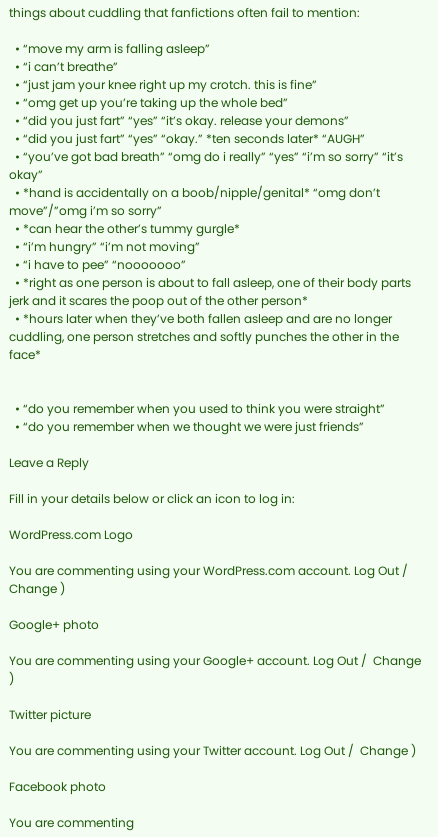things about cuddling that fanfictions often fail to mention:

  • “move my arm is falling asleep”
  • “i can’t breathe”
  • “just jam your knee right up my crotch. this is fine”
  • “omg get up you’re taking up the whole bed”
  • “did you just fart” “yes” “it’s okay. release your demons”
  • “did you just fart” “yes” “okay.” *ten seconds later* “AUGH”
  • “you’ve got bad breath” “omg do i really” “yes” “i’m so sorry” “it’s okay”
  • *hand is accidentally on a boob/nipple/genital* “omg don’t move”/”omg i’m so sorry”
  • *can hear the other’s tummy gurgle*
  • “i’m hungry” “i’m not moving”
  • “i have to pee” “nooooooo”
  • *right as one person is about to fall asleep, one of their body parts jerk and it scares the poop out of the other person*
  • *hours later when they’ve both fallen asleep and are no longer cuddling, one person stretches and softly punches the other in the face*


  • “do you remember when you used to think you were straight”
  • “do you remember when we thought we were just friends”

Leave a Reply

Fill in your details below or click an icon to log in:

WordPress.com Logo

You are commenting using your WordPress.com account. Log Out /  Change )

Google+ photo

You are commenting using your Google+ account. Log Out /  Change )

Twitter picture

You are commenting using your Twitter account. Log Out /  Change )

Facebook photo

You are commenting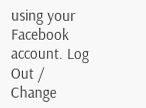using your Facebook account. Log Out /  Change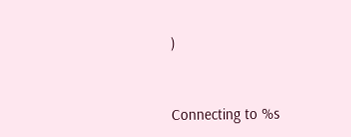)


Connecting to %s